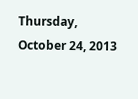Thursday, October 24, 2013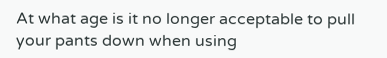At what age is it no longer acceptable to pull your pants down when using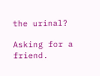the urinal?

Asking for a friend.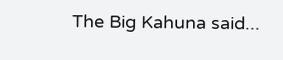The Big Kahuna said...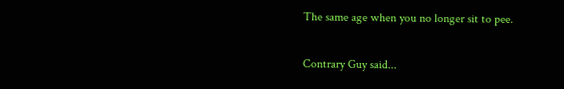The same age when you no longer sit to pee.

Contrary Guy said...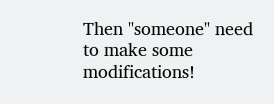Then "someone" need to make some modifications!